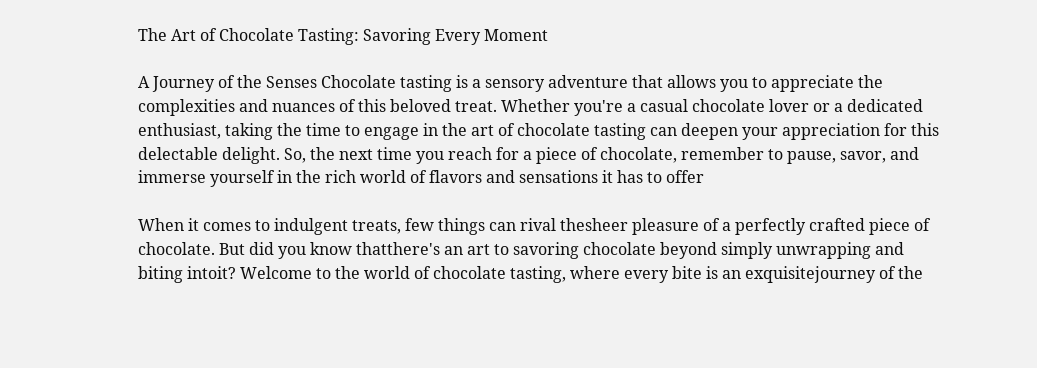The Art of Chocolate Tasting: Savoring Every Moment

A Journey of the Senses Chocolate tasting is a sensory adventure that allows you to appreciate the complexities and nuances of this beloved treat. Whether you're a casual chocolate lover or a dedicated enthusiast, taking the time to engage in the art of chocolate tasting can deepen your appreciation for this delectable delight. So, the next time you reach for a piece of chocolate, remember to pause, savor, and immerse yourself in the rich world of flavors and sensations it has to offer

When it comes to indulgent treats, few things can rival thesheer pleasure of a perfectly crafted piece of chocolate. But did you know thatthere's an art to savoring chocolate beyond simply unwrapping and biting intoit? Welcome to the world of chocolate tasting, where every bite is an exquisitejourney of the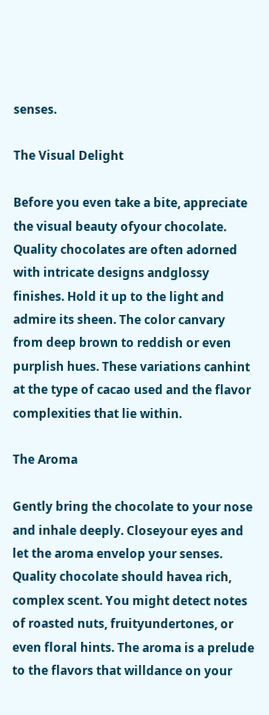senses.

The Visual Delight

Before you even take a bite, appreciate the visual beauty ofyour chocolate. Quality chocolates are often adorned with intricate designs andglossy finishes. Hold it up to the light and admire its sheen. The color canvary from deep brown to reddish or even purplish hues. These variations canhint at the type of cacao used and the flavor complexities that lie within.

The Aroma

Gently bring the chocolate to your nose and inhale deeply. Closeyour eyes and let the aroma envelop your senses. Quality chocolate should havea rich, complex scent. You might detect notes of roasted nuts, fruityundertones, or even floral hints. The aroma is a prelude to the flavors that willdance on your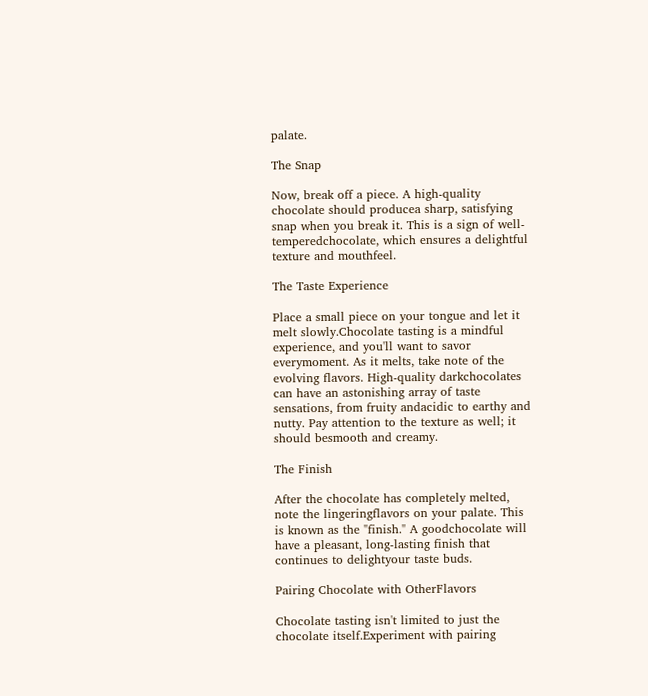palate.

The Snap

Now, break off a piece. A high-quality chocolate should producea sharp, satisfying snap when you break it. This is a sign of well-temperedchocolate, which ensures a delightful texture and mouthfeel.

The Taste Experience

Place a small piece on your tongue and let it melt slowly.Chocolate tasting is a mindful experience, and you'll want to savor everymoment. As it melts, take note of the evolving flavors. High-quality darkchocolates can have an astonishing array of taste sensations, from fruity andacidic to earthy and nutty. Pay attention to the texture as well; it should besmooth and creamy.

The Finish

After the chocolate has completely melted, note the lingeringflavors on your palate. This is known as the "finish." A goodchocolate will have a pleasant, long-lasting finish that continues to delightyour taste buds.

Pairing Chocolate with OtherFlavors

Chocolate tasting isn't limited to just the chocolate itself.Experiment with pairing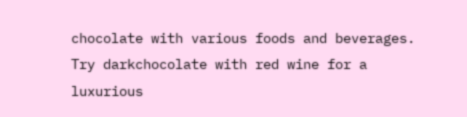chocolate with various foods and beverages. Try darkchocolate with red wine for a luxurious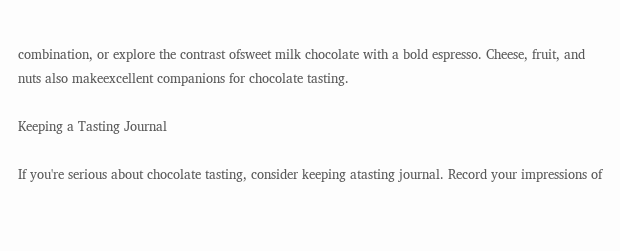combination, or explore the contrast ofsweet milk chocolate with a bold espresso. Cheese, fruit, and nuts also makeexcellent companions for chocolate tasting.

Keeping a Tasting Journal

If you're serious about chocolate tasting, consider keeping atasting journal. Record your impressions of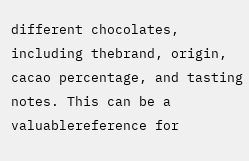different chocolates, including thebrand, origin, cacao percentage, and tasting notes. This can be a valuablereference for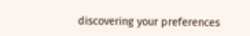discovering your preferences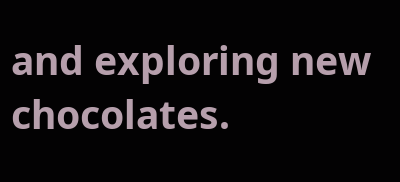and exploring new chocolates.